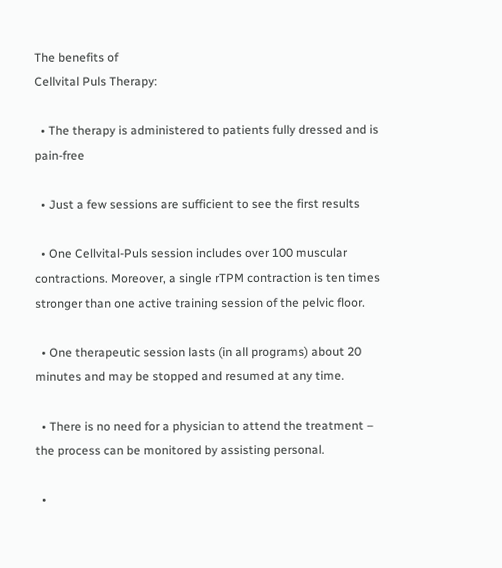The benefits of
Cellvital Puls Therapy:

  • The therapy is administered to patients fully dressed and is pain-free

  • Just a few sessions are sufficient to see the first results

  • One Cellvital-Puls session includes over 100 muscular contractions. Moreover, a single rTPM contraction is ten times stronger than one active training session of the pelvic floor.

  • One therapeutic session lasts (in all programs) about 20 minutes and may be stopped and resumed at any time.

  • There is no need for a physician to attend the treatment – the process can be monitored by assisting personal.

  •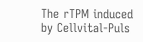The rTPM induced by Cellvital-Puls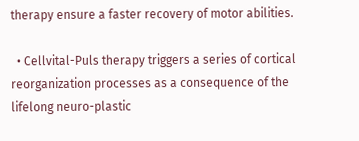therapy ensure a faster recovery of motor abilities.

  • Cellvital-Puls therapy triggers a series of cortical reorganization processes as a consequence of the lifelong neuro-plastic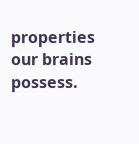properties our brains possess.